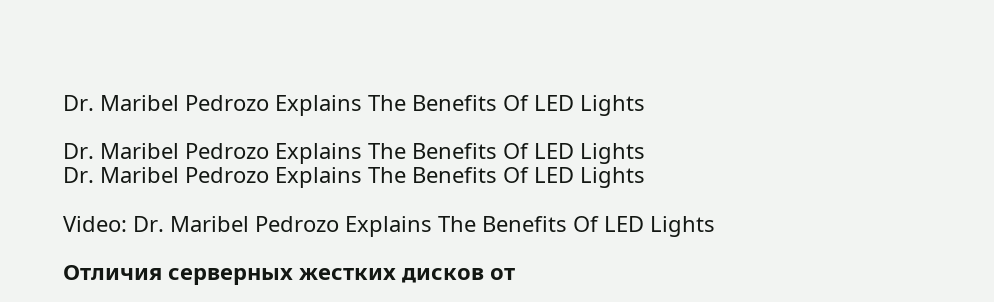Dr. Maribel Pedrozo Explains The Benefits Of LED Lights

Dr. Maribel Pedrozo Explains The Benefits Of LED Lights
Dr. Maribel Pedrozo Explains The Benefits Of LED Lights

Video: Dr. Maribel Pedrozo Explains The Benefits Of LED Lights

Отличия серверных жестких дисков от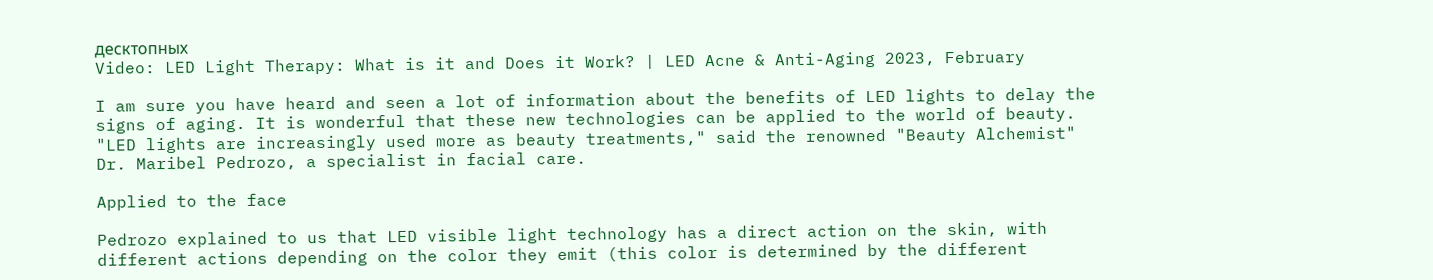десктопных
Video: LED Light Therapy: What is it and Does it Work? | LED Acne & Anti-Aging 2023, February

I am sure you have heard and seen a lot of information about the benefits of LED lights to delay the signs of aging. It is wonderful that these new technologies can be applied to the world of beauty. "LED lights are increasingly used more as beauty treatments," said the renowned "Beauty Alchemist" Dr. Maribel Pedrozo, a specialist in facial care.

Applied to the face

Pedrozo explained to us that LED visible light technology has a direct action on the skin, with different actions depending on the color they emit (this color is determined by the different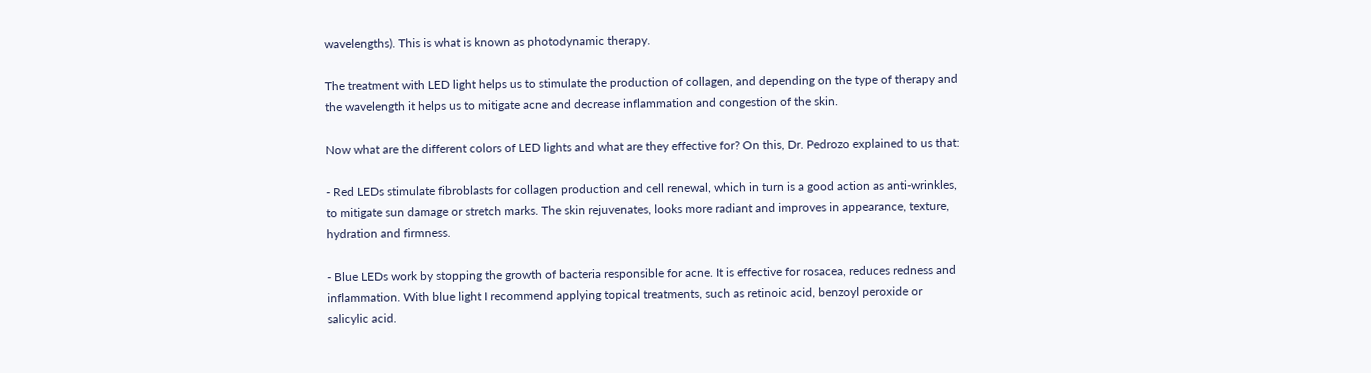wavelengths). This is what is known as photodynamic therapy.

The treatment with LED light helps us to stimulate the production of collagen, and depending on the type of therapy and the wavelength it helps us to mitigate acne and decrease inflammation and congestion of the skin.

Now what are the different colors of LED lights and what are they effective for? On this, Dr. Pedrozo explained to us that:

- Red LEDs stimulate fibroblasts for collagen production and cell renewal, which in turn is a good action as anti-wrinkles, to mitigate sun damage or stretch marks. The skin rejuvenates, looks more radiant and improves in appearance, texture, hydration and firmness.

- Blue LEDs work by stopping the growth of bacteria responsible for acne. It is effective for rosacea, reduces redness and inflammation. With blue light I recommend applying topical treatments, such as retinoic acid, benzoyl peroxide or salicylic acid.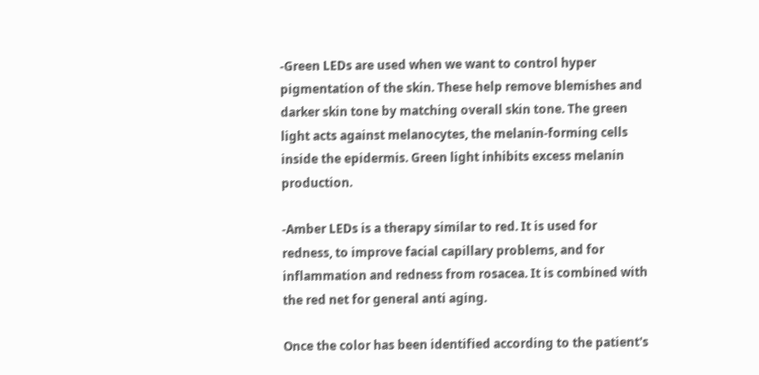-Green LEDs are used when we want to control hyper pigmentation of the skin. These help remove blemishes and darker skin tone by matching overall skin tone. The green light acts against melanocytes, the melanin-forming cells inside the epidermis. Green light inhibits excess melanin production.

-Amber LEDs is a therapy similar to red. It is used for redness, to improve facial capillary problems, and for inflammation and redness from rosacea. It is combined with the red net for general anti aging.

Once the color has been identified according to the patient's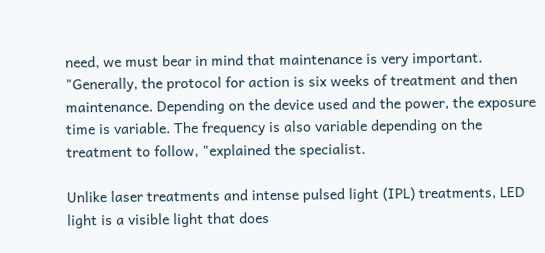need, we must bear in mind that maintenance is very important. "Generally, the protocol for action is six weeks of treatment and then maintenance. Depending on the device used and the power, the exposure time is variable. The frequency is also variable depending on the treatment to follow, "explained the specialist.

Unlike laser treatments and intense pulsed light (IPL) treatments, LED light is a visible light that does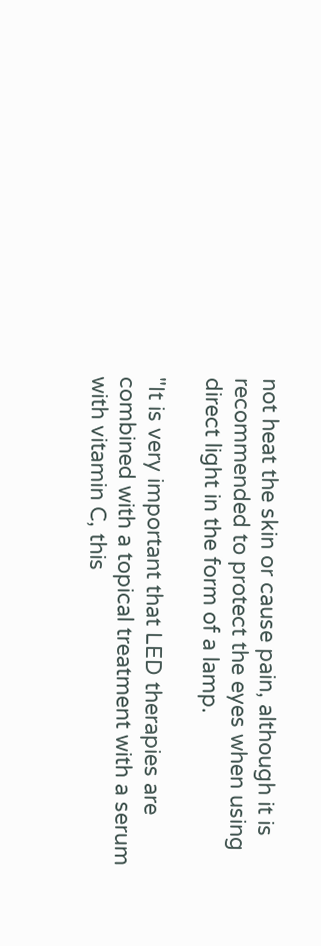not heat the skin or cause pain, although it is recommended to protect the eyes when using direct light in the form of a lamp.

"It is very important that LED therapies are combined with a topical treatment with a serum with vitamin C, this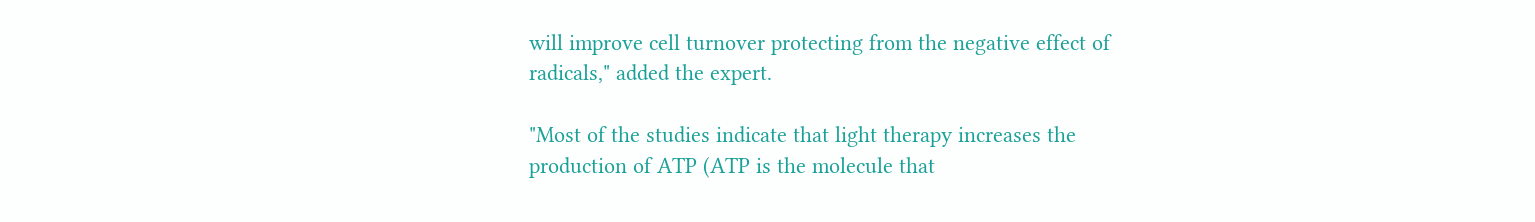will improve cell turnover protecting from the negative effect of radicals," added the expert.

"Most of the studies indicate that light therapy increases the production of ATP (ATP is the molecule that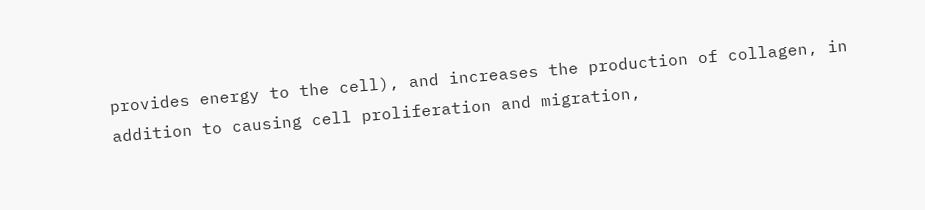provides energy to the cell), and increases the production of collagen, in addition to causing cell proliferation and migration,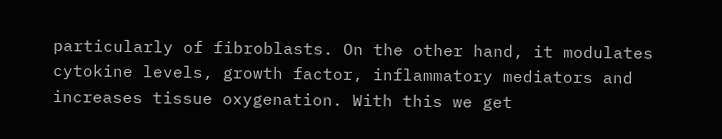particularly of fibroblasts. On the other hand, it modulates cytokine levels, growth factor, inflammatory mediators and increases tissue oxygenation. With this we get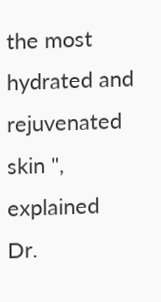the most hydrated and rejuvenated skin ", explained Dr.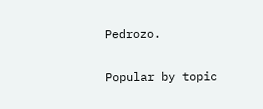Pedrozo.

Popular by topic